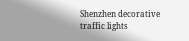Shenzhen decorative traffic lights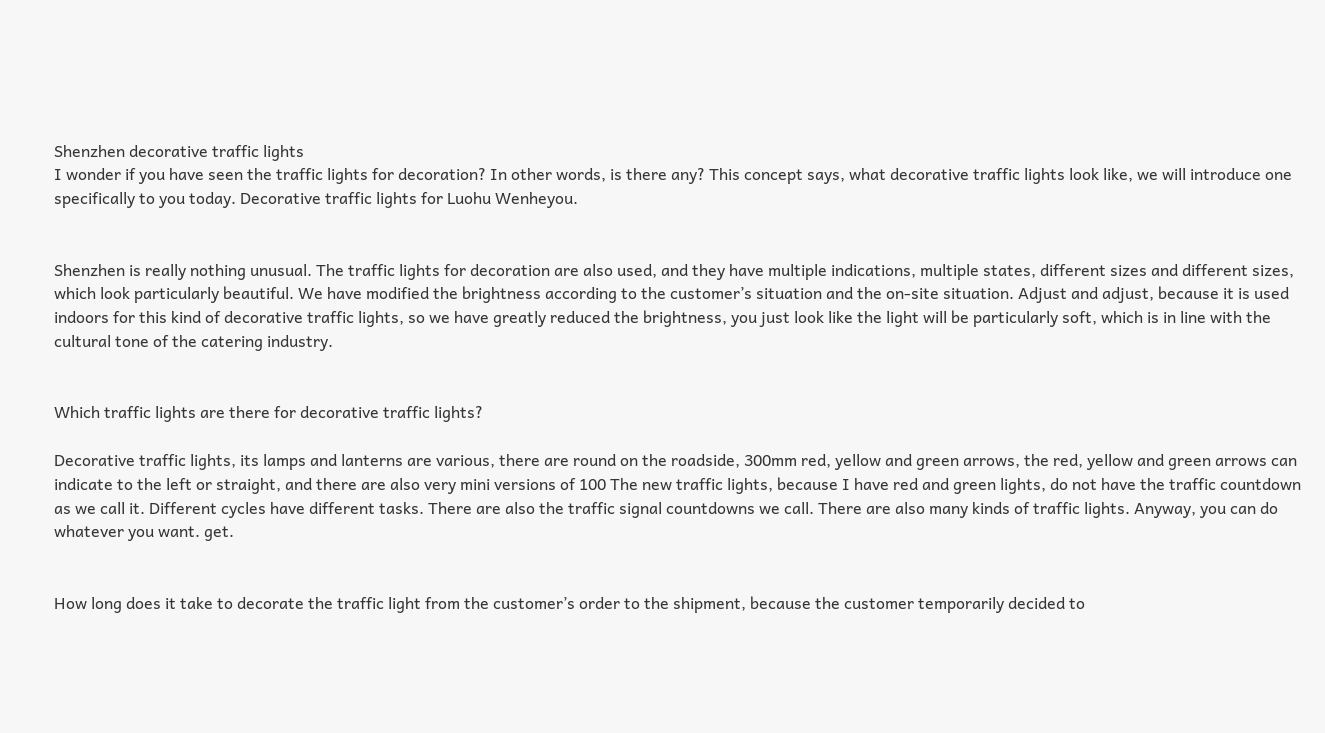Shenzhen decorative traffic lights
I wonder if you have seen the traffic lights for decoration? In other words, is there any? This concept says, what decorative traffic lights look like, we will introduce one specifically to you today. Decorative traffic lights for Luohu Wenheyou.


Shenzhen is really nothing unusual. The traffic lights for decoration are also used, and they have multiple indications, multiple states, different sizes and different sizes, which look particularly beautiful. We have modified the brightness according to the customer’s situation and the on-site situation. Adjust and adjust, because it is used indoors for this kind of decorative traffic lights, so we have greatly reduced the brightness, you just look like the light will be particularly soft, which is in line with the cultural tone of the catering industry.


Which traffic lights are there for decorative traffic lights?

Decorative traffic lights, its lamps and lanterns are various, there are round on the roadside, 300mm red, yellow and green arrows, the red, yellow and green arrows can indicate to the left or straight, and there are also very mini versions of 100 The new traffic lights, because I have red and green lights, do not have the traffic countdown as we call it. Different cycles have different tasks. There are also the traffic signal countdowns we call. There are also many kinds of traffic lights. Anyway, you can do whatever you want. get.


How long does it take to decorate the traffic light from the customer’s order to the shipment, because the customer temporarily decided to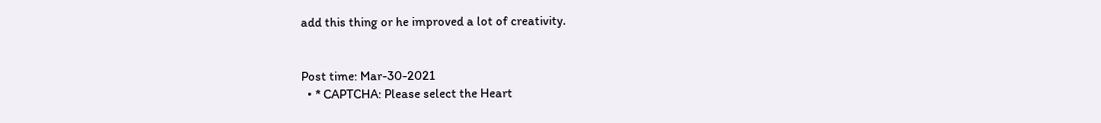add this thing or he improved a lot of creativity.


Post time: Mar-30-2021
  • * CAPTCHA: Please select the Heart